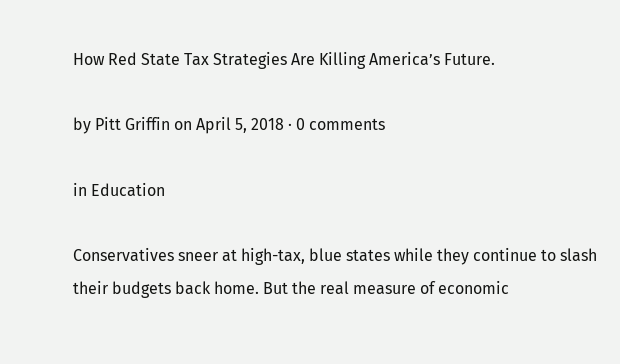How Red State Tax Strategies Are Killing America’s Future.

by Pitt Griffin on April 5, 2018 · 0 comments

in Education

Conservatives sneer at high-tax, blue states while they continue to slash their budgets back home. But the real measure of economic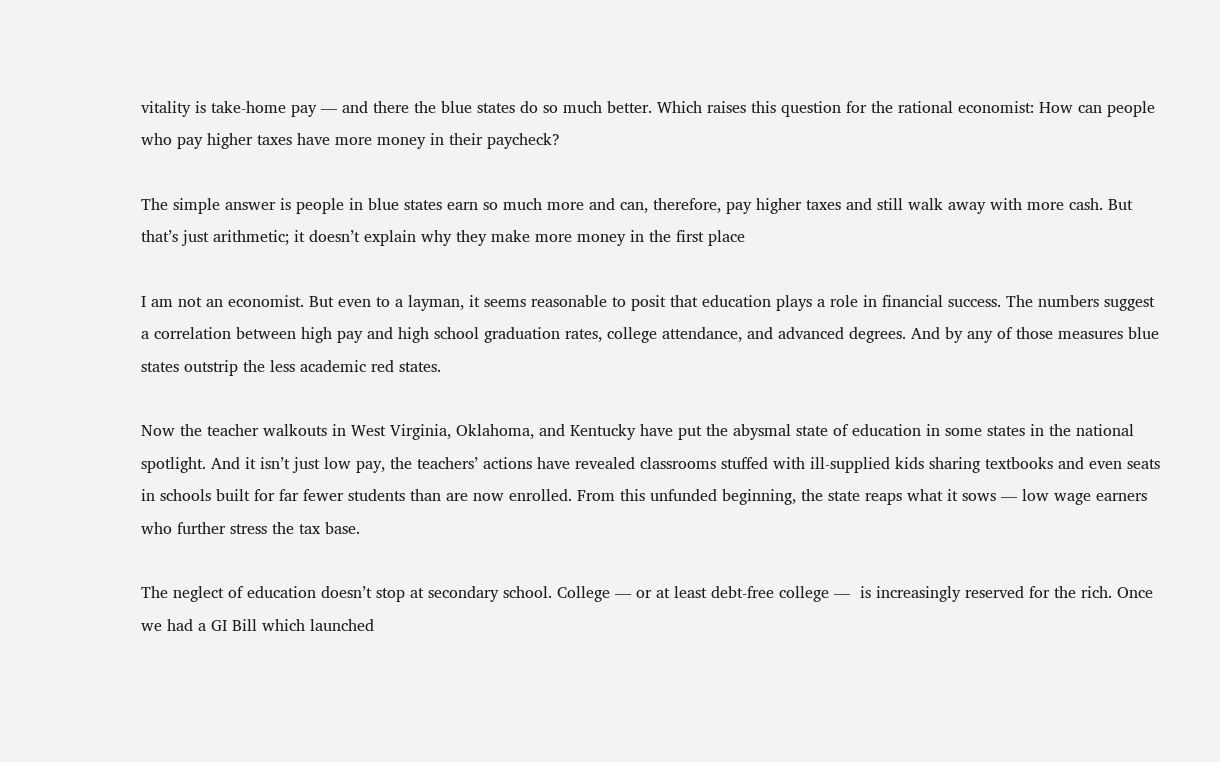vitality is take-home pay — and there the blue states do so much better. Which raises this question for the rational economist: How can people who pay higher taxes have more money in their paycheck?

The simple answer is people in blue states earn so much more and can, therefore, pay higher taxes and still walk away with more cash. But that’s just arithmetic; it doesn’t explain why they make more money in the first place

I am not an economist. But even to a layman, it seems reasonable to posit that education plays a role in financial success. The numbers suggest a correlation between high pay and high school graduation rates, college attendance, and advanced degrees. And by any of those measures blue states outstrip the less academic red states.

Now the teacher walkouts in West Virginia, Oklahoma, and Kentucky have put the abysmal state of education in some states in the national spotlight. And it isn’t just low pay, the teachers’ actions have revealed classrooms stuffed with ill-supplied kids sharing textbooks and even seats in schools built for far fewer students than are now enrolled. From this unfunded beginning, the state reaps what it sows — low wage earners who further stress the tax base.

The neglect of education doesn’t stop at secondary school. College — or at least debt-free college —  is increasingly reserved for the rich. Once we had a GI Bill which launched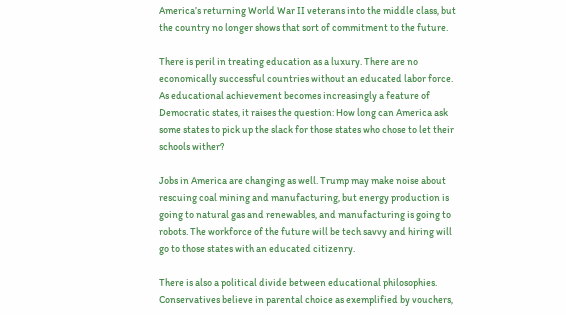America’s returning World War II veterans into the middle class, but the country no longer shows that sort of commitment to the future.

There is peril in treating education as a luxury. There are no economically successful countries without an educated labor force. As educational achievement becomes increasingly a feature of Democratic states, it raises the question: How long can America ask some states to pick up the slack for those states who chose to let their schools wither?

Jobs in America are changing as well. Trump may make noise about rescuing coal mining and manufacturing, but energy production is going to natural gas and renewables, and manufacturing is going to robots. The workforce of the future will be tech savvy and hiring will go to those states with an educated citizenry.

There is also a political divide between educational philosophies. Conservatives believe in parental choice as exemplified by vouchers,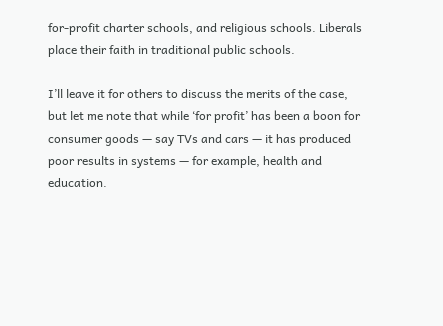for-profit charter schools, and religious schools. Liberals place their faith in traditional public schools.

I’ll leave it for others to discuss the merits of the case, but let me note that while ‘for profit’ has been a boon for consumer goods — say TVs and cars — it has produced poor results in systems — for example, health and education.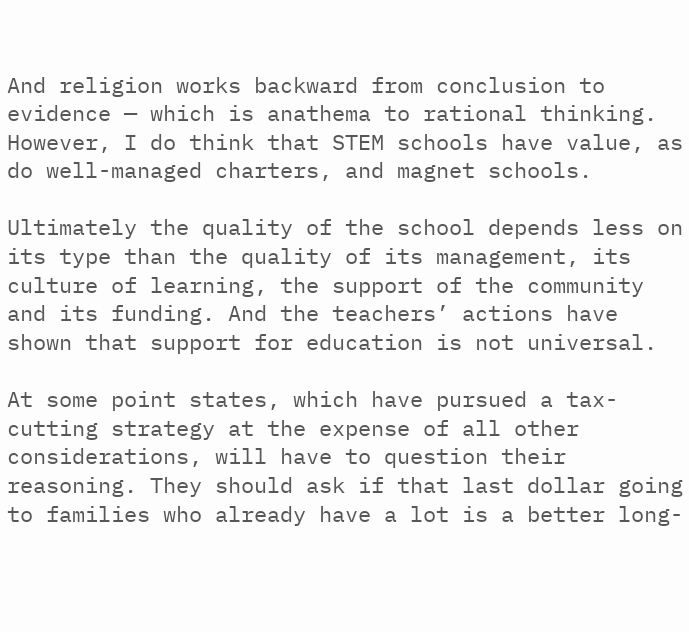And religion works backward from conclusion to evidence — which is anathema to rational thinking. However, I do think that STEM schools have value, as do well-managed charters, and magnet schools.

Ultimately the quality of the school depends less on its type than the quality of its management, its culture of learning, the support of the community and its funding. And the teachers’ actions have shown that support for education is not universal.

At some point states, which have pursued a tax-cutting strategy at the expense of all other considerations, will have to question their reasoning. They should ask if that last dollar going to families who already have a lot is a better long-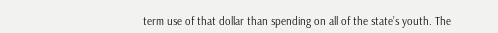term use of that dollar than spending on all of the state’s youth. The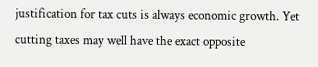justification for tax cuts is always economic growth. Yet cutting taxes may well have the exact opposite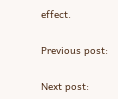effect.

Previous post:

Next post: